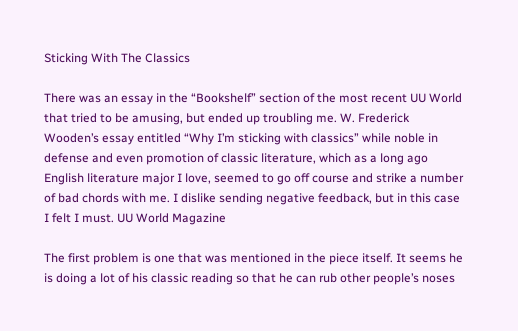Sticking With The Classics

There was an essay in the “Bookshelf” section of the most recent UU World that tried to be amusing, but ended up troubling me. W. Frederick Wooden’s essay entitled “Why I’m sticking with classics” while noble in defense and even promotion of classic literature, which as a long ago English literature major I love, seemed to go off course and strike a number of bad chords with me. I dislike sending negative feedback, but in this case I felt I must. UU World Magazine

The first problem is one that was mentioned in the piece itself. It seems he is doing a lot of his classic reading so that he can rub other people’s noses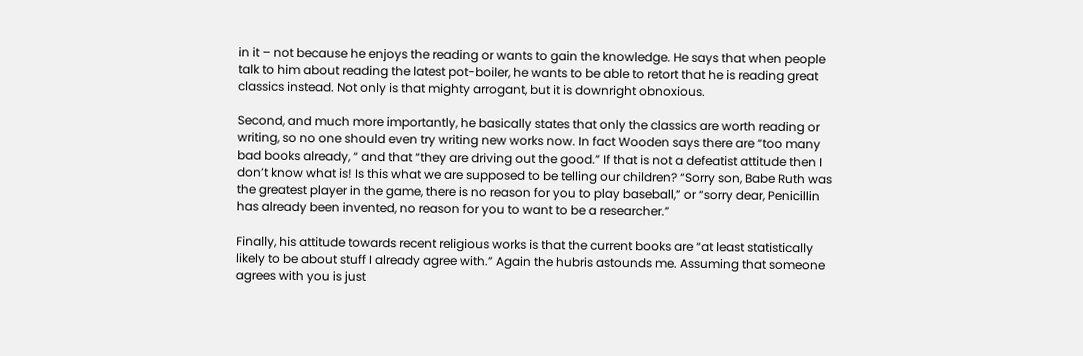in it – not because he enjoys the reading or wants to gain the knowledge. He says that when people talk to him about reading the latest pot-boiler, he wants to be able to retort that he is reading great classics instead. Not only is that mighty arrogant, but it is downright obnoxious.

Second, and much more importantly, he basically states that only the classics are worth reading or writing, so no one should even try writing new works now. In fact Wooden says there are “too many bad books already, “ and that “they are driving out the good.” If that is not a defeatist attitude then I don’t know what is! Is this what we are supposed to be telling our children? “Sorry son, Babe Ruth was the greatest player in the game, there is no reason for you to play baseball,” or “sorry dear, Penicillin has already been invented, no reason for you to want to be a researcher.”

Finally, his attitude towards recent religious works is that the current books are “at least statistically likely to be about stuff I already agree with.” Again the hubris astounds me. Assuming that someone agrees with you is just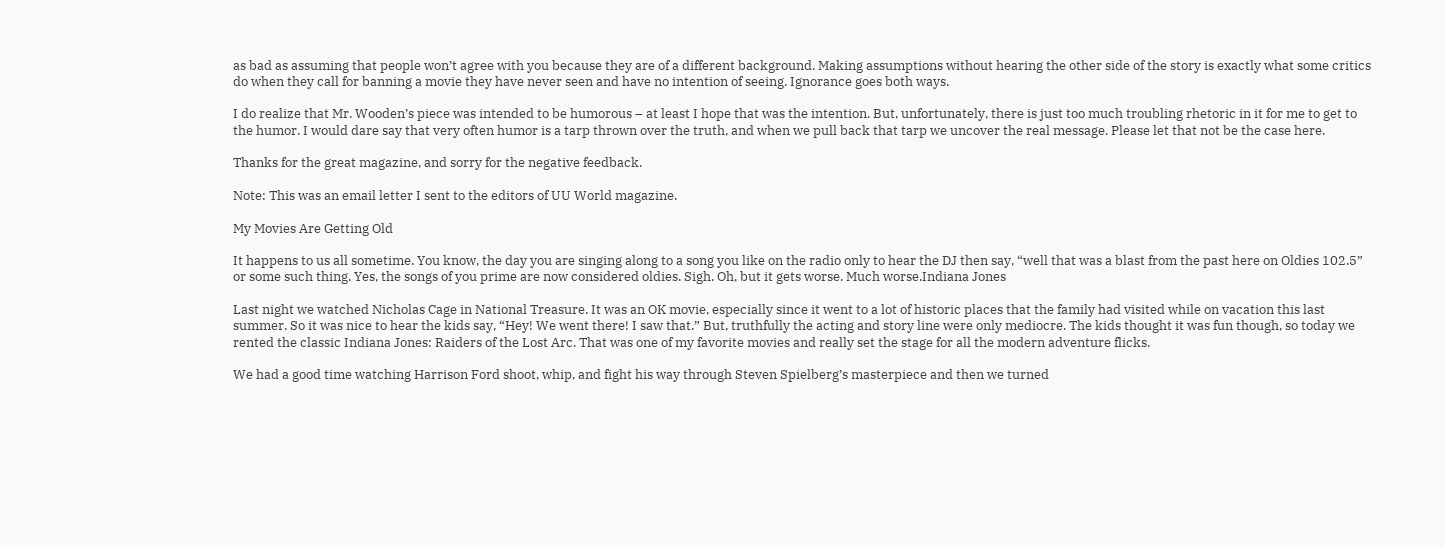as bad as assuming that people won’t agree with you because they are of a different background. Making assumptions without hearing the other side of the story is exactly what some critics do when they call for banning a movie they have never seen and have no intention of seeing. Ignorance goes both ways.

I do realize that Mr. Wooden’s piece was intended to be humorous – at least I hope that was the intention. But, unfortunately, there is just too much troubling rhetoric in it for me to get to the humor. I would dare say that very often humor is a tarp thrown over the truth, and when we pull back that tarp we uncover the real message. Please let that not be the case here.

Thanks for the great magazine, and sorry for the negative feedback.

Note: This was an email letter I sent to the editors of UU World magazine.

My Movies Are Getting Old

It happens to us all sometime. You know, the day you are singing along to a song you like on the radio only to hear the DJ then say, “well that was a blast from the past here on Oldies 102.5” or some such thing. Yes, the songs of you prime are now considered oldies. Sigh. Oh, but it gets worse. Much worse.Indiana Jones

Last night we watched Nicholas Cage in National Treasure. It was an OK movie, especially since it went to a lot of historic places that the family had visited while on vacation this last summer. So it was nice to hear the kids say, “Hey! We went there! I saw that.” But, truthfully the acting and story line were only mediocre. The kids thought it was fun though, so today we rented the classic Indiana Jones: Raiders of the Lost Arc. That was one of my favorite movies and really set the stage for all the modern adventure flicks.

We had a good time watching Harrison Ford shoot, whip, and fight his way through Steven Spielberg’s masterpiece and then we turned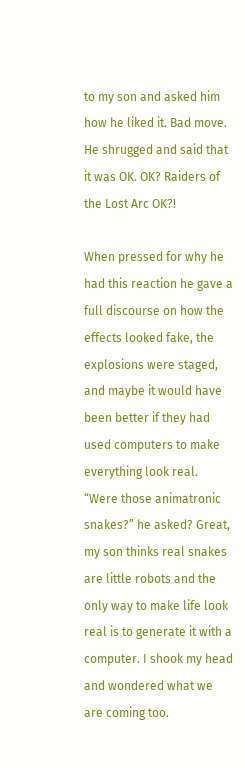to my son and asked him how he liked it. Bad move. He shrugged and said that it was OK. OK? Raiders of the Lost Arc OK?!

When pressed for why he had this reaction he gave a full discourse on how the effects looked fake, the explosions were staged, and maybe it would have been better if they had used computers to make everything look real. “Were those animatronic snakes?” he asked? Great, my son thinks real snakes are little robots and the only way to make life look real is to generate it with a computer. I shook my head and wondered what we are coming too.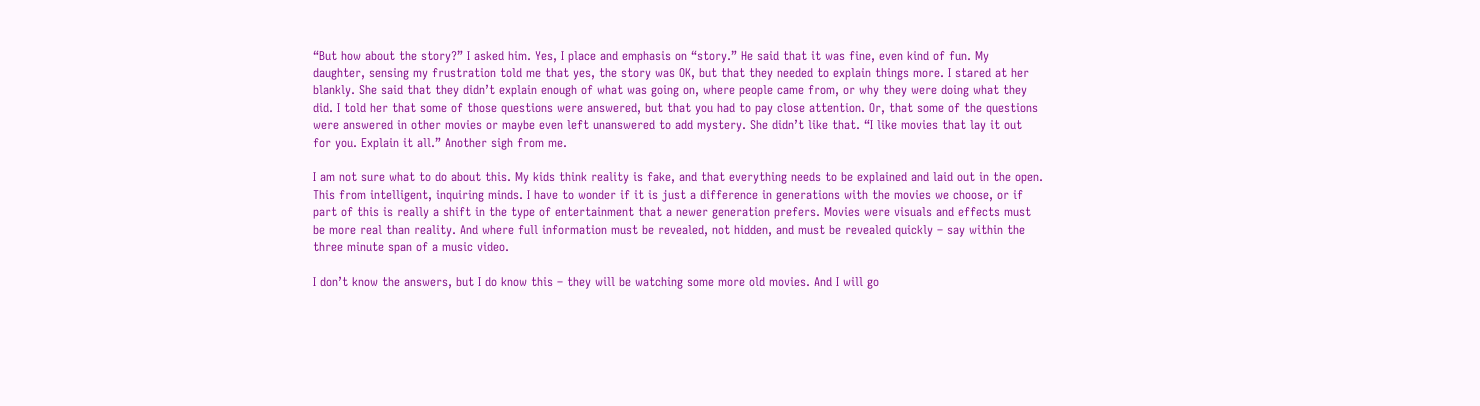“But how about the story?” I asked him. Yes, I place and emphasis on “story.” He said that it was fine, even kind of fun. My daughter, sensing my frustration told me that yes, the story was OK, but that they needed to explain things more. I stared at her blankly. She said that they didn’t explain enough of what was going on, where people came from, or why they were doing what they did. I told her that some of those questions were answered, but that you had to pay close attention. Or, that some of the questions were answered in other movies or maybe even left unanswered to add mystery. She didn’t like that. “I like movies that lay it out for you. Explain it all.” Another sigh from me.

I am not sure what to do about this. My kids think reality is fake, and that everything needs to be explained and laid out in the open. This from intelligent, inquiring minds. I have to wonder if it is just a difference in generations with the movies we choose, or if part of this is really a shift in the type of entertainment that a newer generation prefers. Movies were visuals and effects must be more real than reality. And where full information must be revealed, not hidden, and must be revealed quickly – say within the three minute span of a music video.

I don’t know the answers, but I do know this – they will be watching some more old movies. And I will go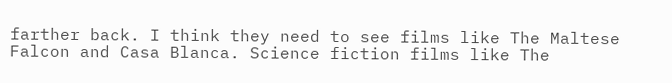farther back. I think they need to see films like The Maltese Falcon and Casa Blanca. Science fiction films like The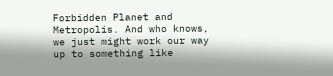Forbidden Planet and Metropolis. And who knows, we just might work our way up to something like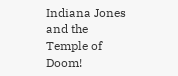Indiana Jones and the Temple of Doom!